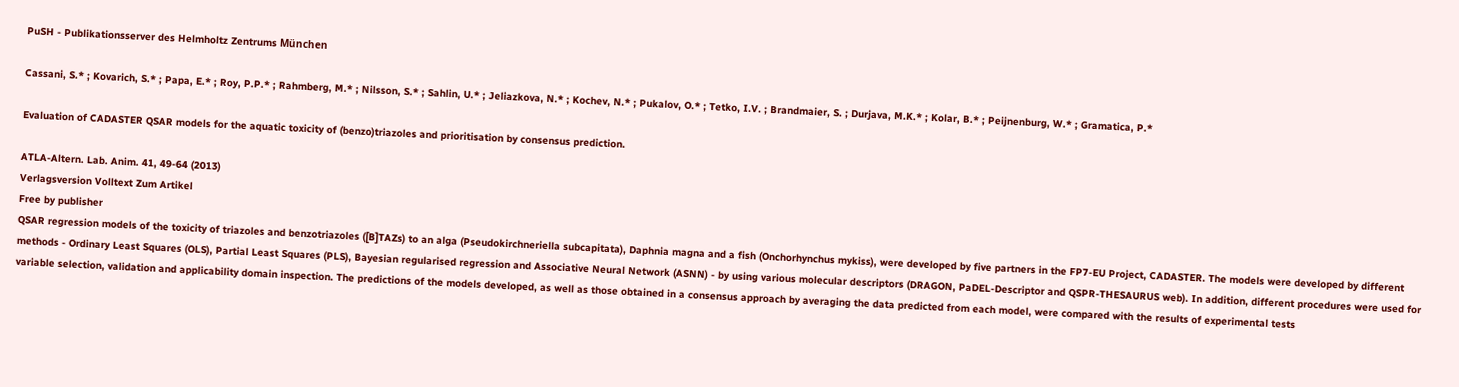PuSH - Publikationsserver des Helmholtz Zentrums München

Cassani, S.* ; Kovarich, S.* ; Papa, E.* ; Roy, P.P.* ; Rahmberg, M.* ; Nilsson, S.* ; Sahlin, U.* ; Jeliazkova, N.* ; Kochev, N.* ; Pukalov, O.* ; Tetko, I.V. ; Brandmaier, S. ; Durjava, M.K.* ; Kolar, B.* ; Peijnenburg, W.* ; Gramatica, P.*

Evaluation of CADASTER QSAR models for the aquatic toxicity of (benzo)triazoles and prioritisation by consensus prediction.

ATLA-Altern. Lab. Anim. 41, 49-64 (2013)
Verlagsversion Volltext Zum Artikel
Free by publisher
QSAR regression models of the toxicity of triazoles and benzotriazoles ([B]TAZs) to an alga (Pseudokirchneriella subcapitata), Daphnia magna and a fish (Onchorhynchus mykiss), were developed by five partners in the FP7-EU Project, CADASTER. The models were developed by different methods - Ordinary Least Squares (OLS), Partial Least Squares (PLS), Bayesian regularised regression and Associative Neural Network (ASNN) - by using various molecular descriptors (DRAGON, PaDEL-Descriptor and QSPR-THESAURUS web). In addition, different procedures were used for variable selection, validation and applicability domain inspection. The predictions of the models developed, as well as those obtained in a consensus approach by averaging the data predicted from each model, were compared with the results of experimental tests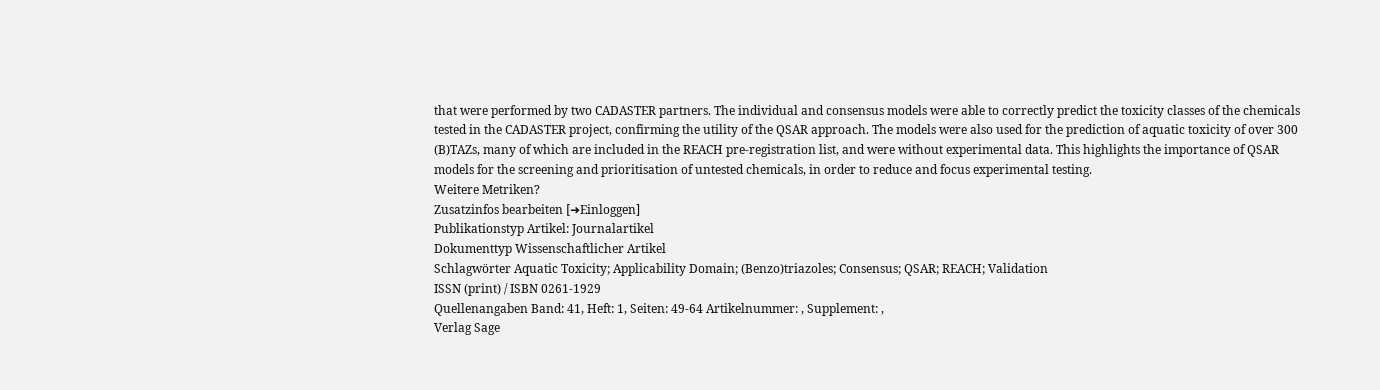that were performed by two CADASTER partners. The individual and consensus models were able to correctly predict the toxicity classes of the chemicals tested in the CADASTER project, confirming the utility of the QSAR approach. The models were also used for the prediction of aquatic toxicity of over 300 (B)TAZs, many of which are included in the REACH pre-registration list, and were without experimental data. This highlights the importance of QSAR models for the screening and prioritisation of untested chemicals, in order to reduce and focus experimental testing.
Weitere Metriken?
Zusatzinfos bearbeiten [➜Einloggen]
Publikationstyp Artikel: Journalartikel
Dokumenttyp Wissenschaftlicher Artikel
Schlagwörter Aquatic Toxicity; Applicability Domain; (Benzo)triazoles; Consensus; QSAR; REACH; Validation
ISSN (print) / ISBN 0261-1929
Quellenangaben Band: 41, Heft: 1, Seiten: 49-64 Artikelnummer: , Supplement: ,
Verlag Sage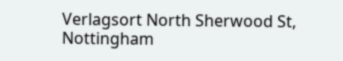Verlagsort North Sherwood St, Nottingham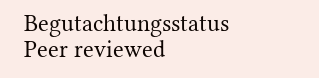Begutachtungsstatus Peer reviewed